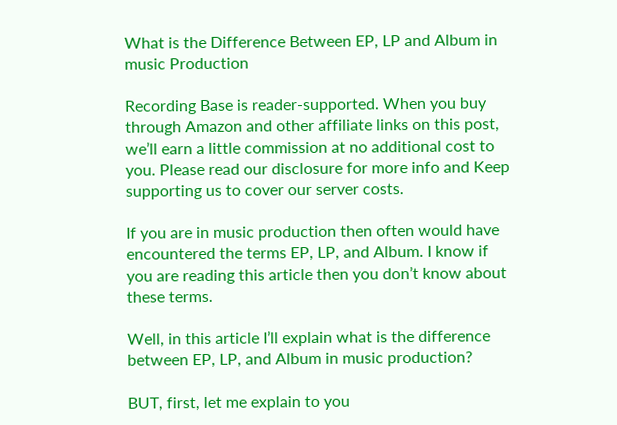What is the Difference Between EP, LP and Album in music Production

Recording Base is reader-supported. When you buy through Amazon and other affiliate links on this post, we’ll earn a little commission at no additional cost to you. Please read our disclosure for more info and Keep supporting us to cover our server costs.

If you are in music production then often would have encountered the terms EP, LP, and Album. I know if you are reading this article then you don’t know about these terms.

Well, in this article I’ll explain what is the difference between EP, LP, and Album in music production?

BUT, first, let me explain to you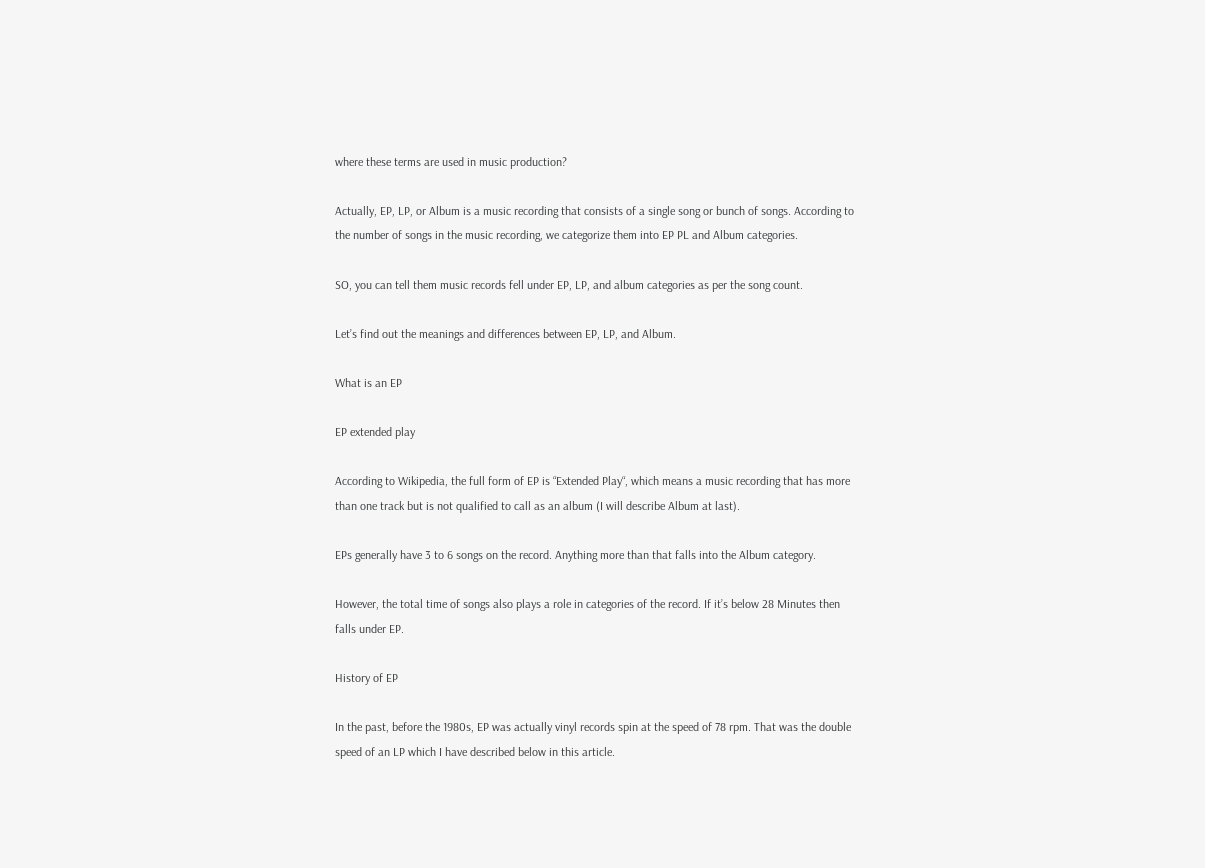where these terms are used in music production?

Actually, EP, LP, or Album is a music recording that consists of a single song or bunch of songs. According to the number of songs in the music recording, we categorize them into EP PL and Album categories.

SO, you can tell them music records fell under EP, LP, and album categories as per the song count.

Let’s find out the meanings and differences between EP, LP, and Album.

What is an EP

EP extended play

According to Wikipedia, the full form of EP is “Extended Play“, which means a music recording that has more than one track but is not qualified to call as an album (I will describe Album at last).

EPs generally have 3 to 6 songs on the record. Anything more than that falls into the Album category.

However, the total time of songs also plays a role in categories of the record. If it’s below 28 Minutes then falls under EP.

History of EP

In the past, before the 1980s, EP was actually vinyl records spin at the speed of 78 rpm. That was the double speed of an LP which I have described below in this article.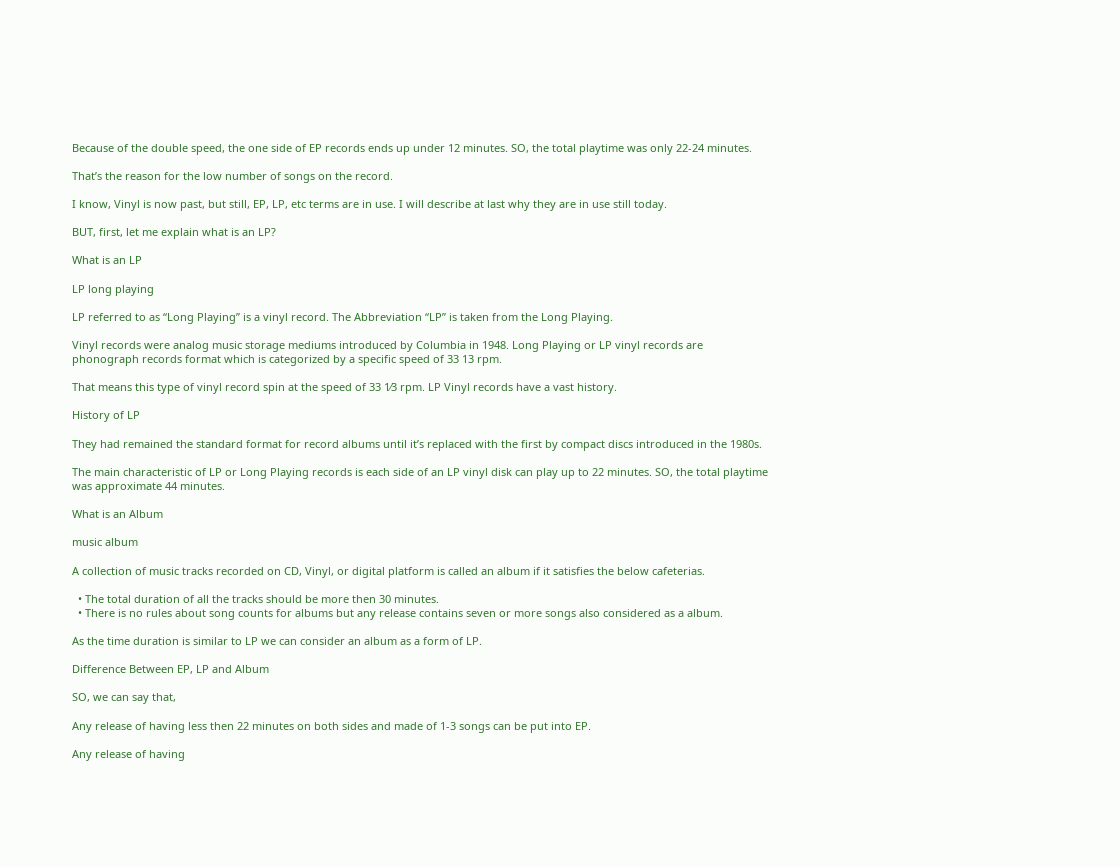Because of the double speed, the one side of EP records ends up under 12 minutes. SO, the total playtime was only 22-24 minutes.

That’s the reason for the low number of songs on the record.

I know, Vinyl is now past, but still, EP, LP, etc terms are in use. I will describe at last why they are in use still today.

BUT, first, let me explain what is an LP?

What is an LP

LP long playing

LP referred to as “Long Playing” is a vinyl record. The Abbreviation “LP” is taken from the Long Playing.

Vinyl records were analog music storage mediums introduced by Columbia in 1948. Long Playing or LP vinyl records are phonograph records format which is categorized by a specific speed of 33 13 rpm.

That means this type of vinyl record spin at the speed of 33 1⁄3 rpm. LP Vinyl records have a vast history.

History of LP

They had remained the standard format for record albums until it’s replaced with the first by compact discs introduced in the 1980s.

The main characteristic of LP or Long Playing records is each side of an LP vinyl disk can play up to 22 minutes. SO, the total playtime was approximate 44 minutes.

What is an Album

music album

A collection of music tracks recorded on CD, Vinyl, or digital platform is called an album if it satisfies the below cafeterias.

  • The total duration of all the tracks should be more then 30 minutes.
  • There is no rules about song counts for albums but any release contains seven or more songs also considered as a album.

As the time duration is similar to LP we can consider an album as a form of LP.

Difference Between EP, LP and Album

SO, we can say that,

Any release of having less then 22 minutes on both sides and made of 1-3 songs can be put into EP.

Any release of having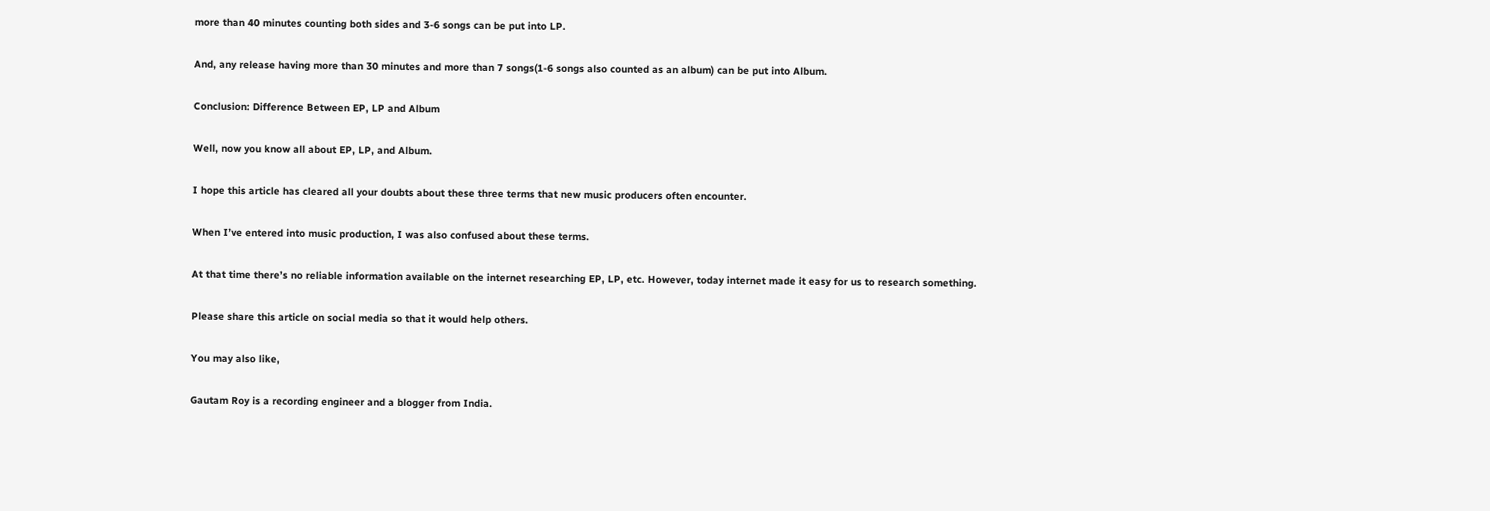more than 40 minutes counting both sides and 3-6 songs can be put into LP.

And, any release having more than 30 minutes and more than 7 songs(1-6 songs also counted as an album) can be put into Album.

Conclusion: Difference Between EP, LP and Album

Well, now you know all about EP, LP, and Album.

I hope this article has cleared all your doubts about these three terms that new music producers often encounter.

When I’ve entered into music production, I was also confused about these terms.

At that time there’s no reliable information available on the internet researching EP, LP, etc. However, today internet made it easy for us to research something.

Please share this article on social media so that it would help others.

You may also like,

Gautam Roy is a recording engineer and a blogger from India.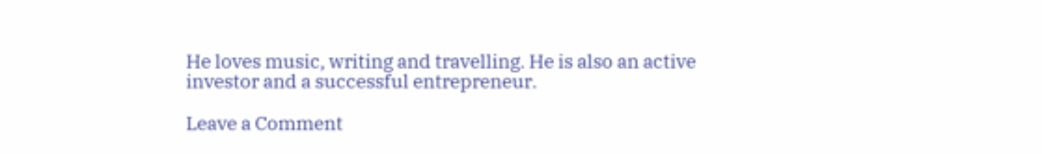He loves music, writing and travelling. He is also an active investor and a successful entrepreneur.

Leave a Comment